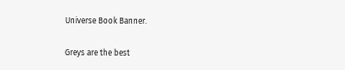Universe Book Banner.

Greys are the best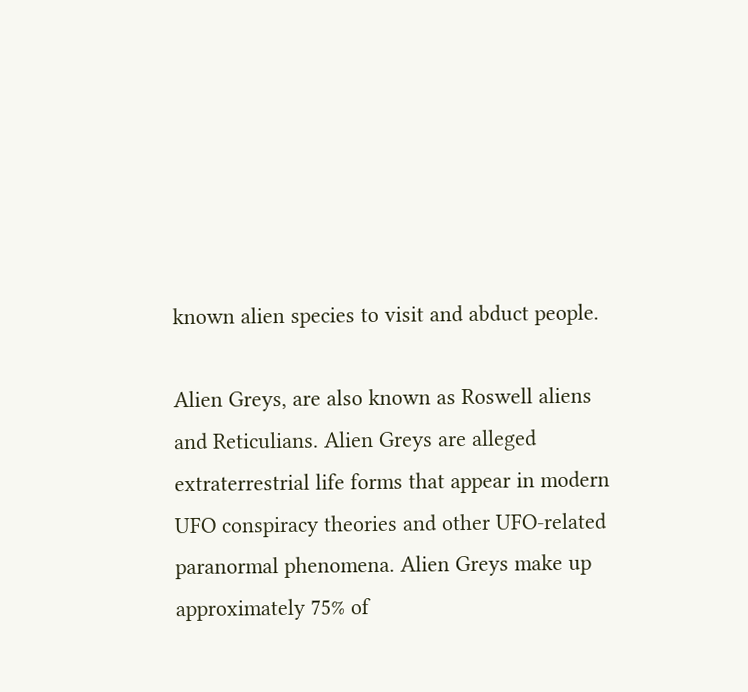known alien species to visit and abduct people.

Alien Greys, are also known as Roswell aliens and Reticulians. Alien Greys are alleged extraterrestrial life forms that appear in modern UFO conspiracy theories and other UFO-related paranormal phenomena. Alien Greys make up approximately 75% of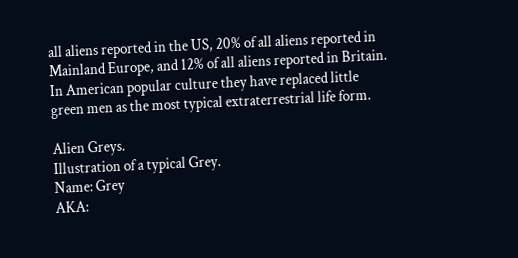all aliens reported in the US, 20% of all aliens reported in Mainland Europe, and 12% of all aliens reported in Britain. In American popular culture they have replaced little green men as the most typical extraterrestrial life form.

Alien Greys.
Illustration of a typical Grey.
Name: Grey
AKA: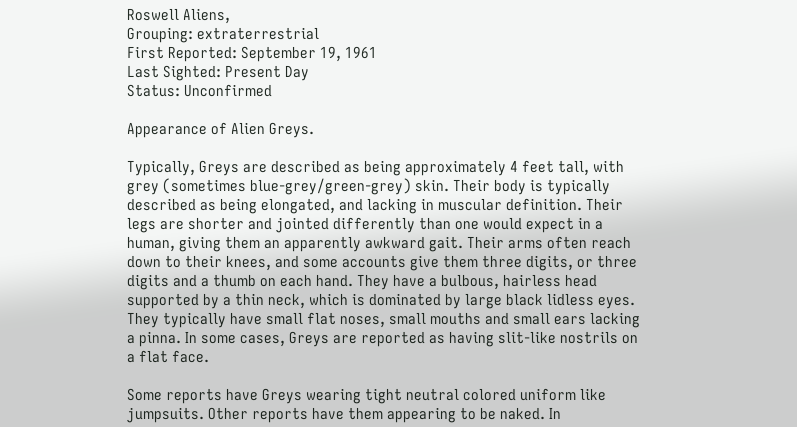Roswell Aliens,
Grouping: extraterrestrial
First Reported: September 19, 1961
Last Sighted: Present Day
Status: Unconfirmed

Appearance of Alien Greys.

Typically, Greys are described as being approximately 4 feet tall, with grey (sometimes blue-grey/green-grey) skin. Their body is typically described as being elongated, and lacking in muscular definition. Their legs are shorter and jointed differently than one would expect in a human, giving them an apparently awkward gait. Their arms often reach down to their knees, and some accounts give them three digits, or three digits and a thumb on each hand. They have a bulbous, hairless head supported by a thin neck, which is dominated by large black lidless eyes. They typically have small flat noses, small mouths and small ears lacking a pinna. In some cases, Greys are reported as having slit-like nostrils on a flat face.

Some reports have Greys wearing tight neutral colored uniform like jumpsuits. Other reports have them appearing to be naked. In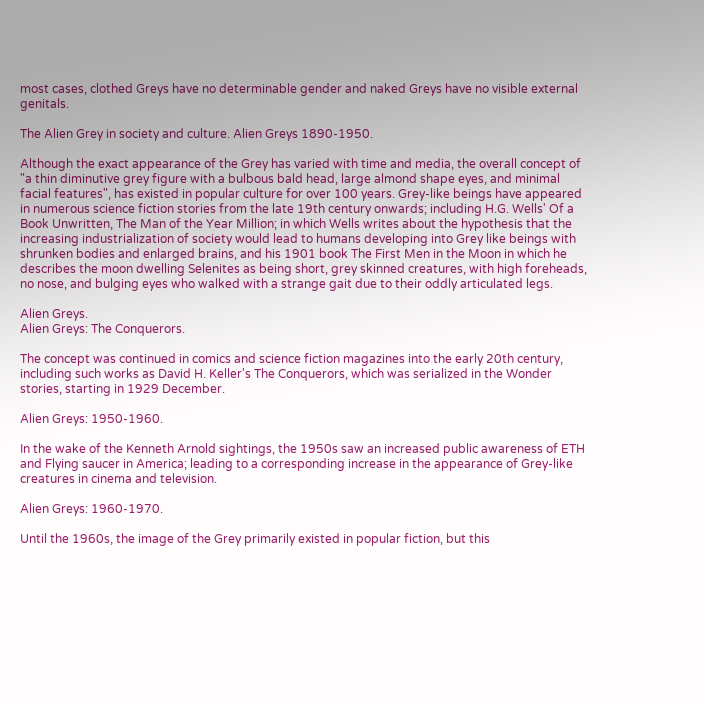most cases, clothed Greys have no determinable gender and naked Greys have no visible external genitals.

The Alien Grey in society and culture. Alien Greys 1890-1950.

Although the exact appearance of the Grey has varied with time and media, the overall concept of "a thin diminutive grey figure with a bulbous bald head, large almond shape eyes, and minimal facial features", has existed in popular culture for over 100 years. Grey-like beings have appeared in numerous science fiction stories from the late 19th century onwards; including H.G. Wells' Of a Book Unwritten, The Man of the Year Million; in which Wells writes about the hypothesis that the increasing industrialization of society would lead to humans developing into Grey like beings with shrunken bodies and enlarged brains, and his 1901 book The First Men in the Moon in which he describes the moon dwelling Selenites as being short, grey skinned creatures, with high foreheads, no nose, and bulging eyes who walked with a strange gait due to their oddly articulated legs.

Alien Greys.
Alien Greys: The Conquerors.

The concept was continued in comics and science fiction magazines into the early 20th century, including such works as David H. Keller's The Conquerors, which was serialized in the Wonder stories, starting in 1929 December.

Alien Greys: 1950-1960.

In the wake of the Kenneth Arnold sightings, the 1950s saw an increased public awareness of ETH and Flying saucer in America; leading to a corresponding increase in the appearance of Grey-like creatures in cinema and television.

Alien Greys: 1960-1970.

Until the 1960s, the image of the Grey primarily existed in popular fiction, but this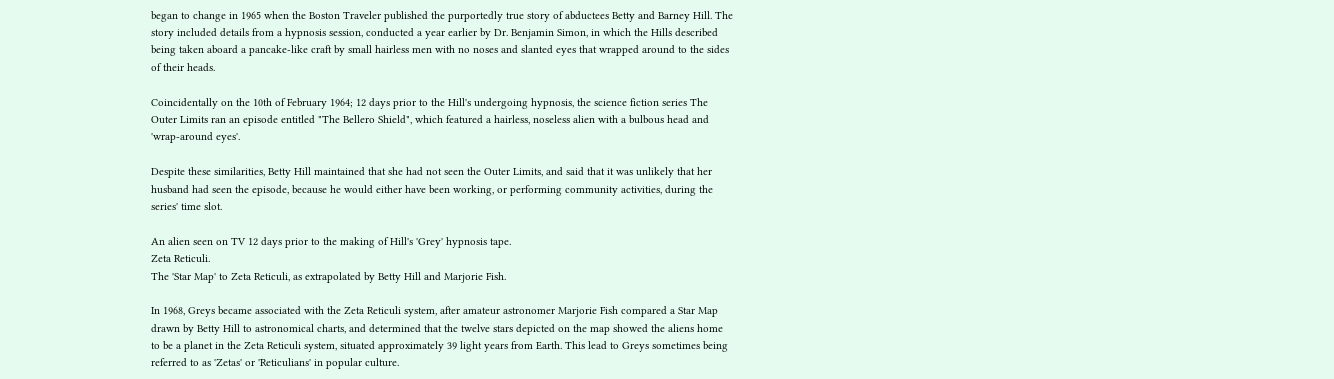began to change in 1965 when the Boston Traveler published the purportedly true story of abductees Betty and Barney Hill. The story included details from a hypnosis session, conducted a year earlier by Dr. Benjamin Simon, in which the Hills described being taken aboard a pancake-like craft by small hairless men with no noses and slanted eyes that wrapped around to the sides of their heads.

Coincidentally on the 10th of February 1964; 12 days prior to the Hill's undergoing hypnosis, the science fiction series The Outer Limits ran an episode entitled "The Bellero Shield", which featured a hairless, noseless alien with a bulbous head and 'wrap-around eyes'.

Despite these similarities, Betty Hill maintained that she had not seen the Outer Limits, and said that it was unlikely that her husband had seen the episode, because he would either have been working, or performing community activities, during the series' time slot.

An alien seen on TV 12 days prior to the making of Hill's 'Grey' hypnosis tape.
Zeta Reticuli.
The 'Star Map' to Zeta Reticuli, as extrapolated by Betty Hill and Marjorie Fish.

In 1968, Greys became associated with the Zeta Reticuli system, after amateur astronomer Marjorie Fish compared a Star Map drawn by Betty Hill to astronomical charts, and determined that the twelve stars depicted on the map showed the aliens home to be a planet in the Zeta Reticuli system, situated approximately 39 light years from Earth. This lead to Greys sometimes being referred to as 'Zetas' or 'Reticulians' in popular culture.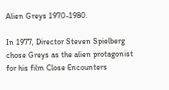Alien Greys 1970-1980.

In 1977, Director Steven Spielberg chose Greys as the alien protagonist for his film Close Encounters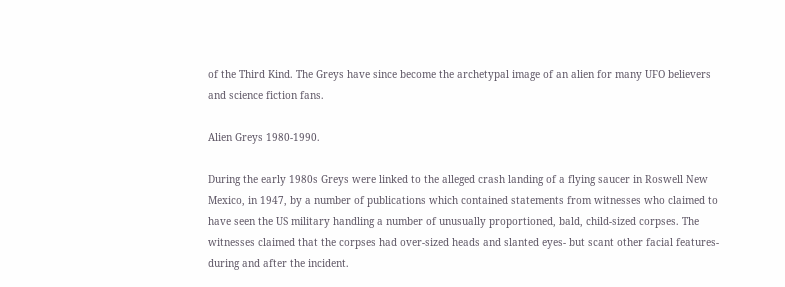of the Third Kind. The Greys have since become the archetypal image of an alien for many UFO believers and science fiction fans.

Alien Greys 1980-1990.

During the early 1980s Greys were linked to the alleged crash landing of a flying saucer in Roswell New Mexico, in 1947, by a number of publications which contained statements from witnesses who claimed to have seen the US military handling a number of unusually proportioned, bald, child-sized corpses. The witnesses claimed that the corpses had over-sized heads and slanted eyes- but scant other facial features- during and after the incident.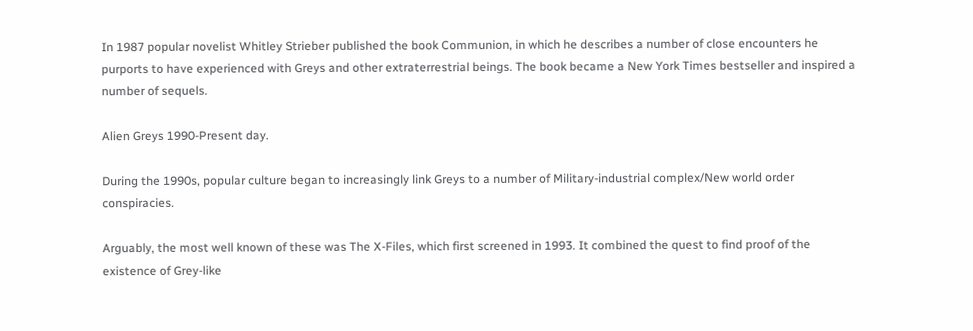In 1987 popular novelist Whitley Strieber published the book Communion, in which he describes a number of close encounters he purports to have experienced with Greys and other extraterrestrial beings. The book became a New York Times bestseller and inspired a number of sequels.

Alien Greys 1990-Present day.

During the 1990s, popular culture began to increasingly link Greys to a number of Military-industrial complex/New world order conspiracies.

Arguably, the most well known of these was The X-Files, which first screened in 1993. It combined the quest to find proof of the existence of Grey-like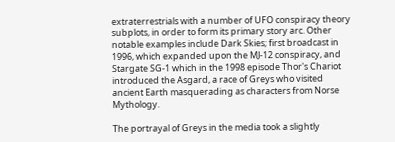extraterrestrials with a number of UFO conspiracy theory subplots, in order to form its primary story arc. Other notable examples include Dark Skies; first broadcast in 1996, which expanded upon the MJ-12 conspiracy, and Stargate SG-1 which in the 1998 episode Thor's Chariot introduced the Asgard, a race of Greys who visited ancient Earth masquerading as characters from Norse Mythology.

The portrayal of Greys in the media took a slightly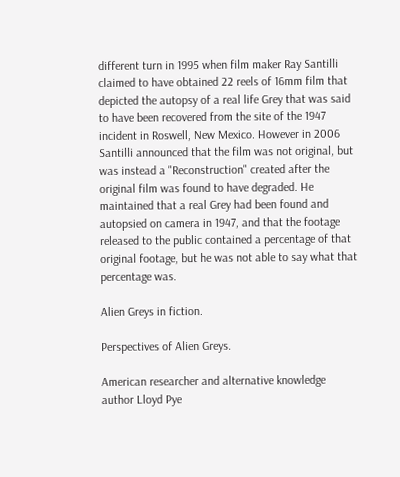different turn in 1995 when film maker Ray Santilli claimed to have obtained 22 reels of 16mm film that depicted the autopsy of a real life Grey that was said to have been recovered from the site of the 1947 incident in Roswell, New Mexico. However in 2006 Santilli announced that the film was not original, but was instead a "Reconstruction" created after the original film was found to have degraded. He maintained that a real Grey had been found and autopsied on camera in 1947, and that the footage released to the public contained a percentage of that original footage, but he was not able to say what that percentage was.

Alien Greys in fiction.

Perspectives of Alien Greys.

American researcher and alternative knowledge author Lloyd Pye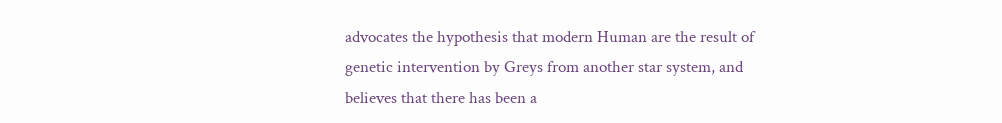advocates the hypothesis that modern Human are the result of genetic intervention by Greys from another star system, and believes that there has been a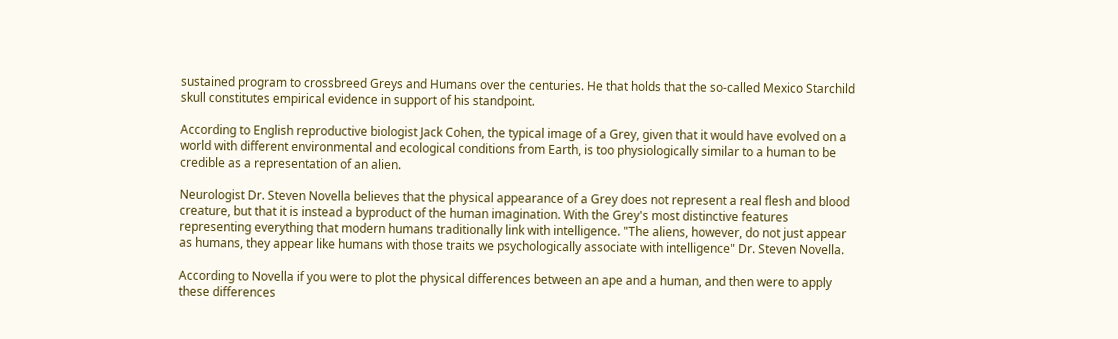sustained program to crossbreed Greys and Humans over the centuries. He that holds that the so-called Mexico Starchild skull constitutes empirical evidence in support of his standpoint.

According to English reproductive biologist Jack Cohen, the typical image of a Grey, given that it would have evolved on a world with different environmental and ecological conditions from Earth, is too physiologically similar to a human to be credible as a representation of an alien.

Neurologist Dr. Steven Novella believes that the physical appearance of a Grey does not represent a real flesh and blood creature, but that it is instead a byproduct of the human imagination. With the Grey's most distinctive features representing everything that modern humans traditionally link with intelligence. "The aliens, however, do not just appear as humans, they appear like humans with those traits we psychologically associate with intelligence" Dr. Steven Novella.

According to Novella if you were to plot the physical differences between an ape and a human, and then were to apply these differences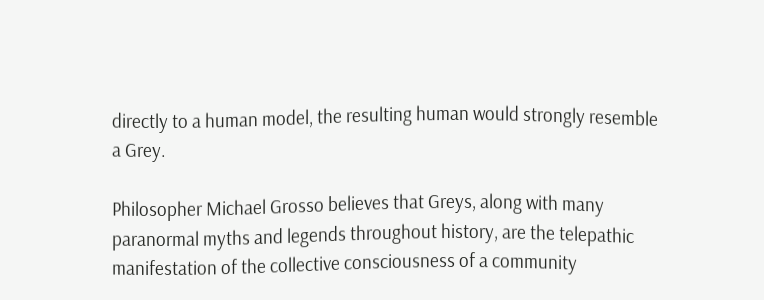directly to a human model, the resulting human would strongly resemble a Grey.

Philosopher Michael Grosso believes that Greys, along with many paranormal myths and legends throughout history, are the telepathic manifestation of the collective consciousness of a community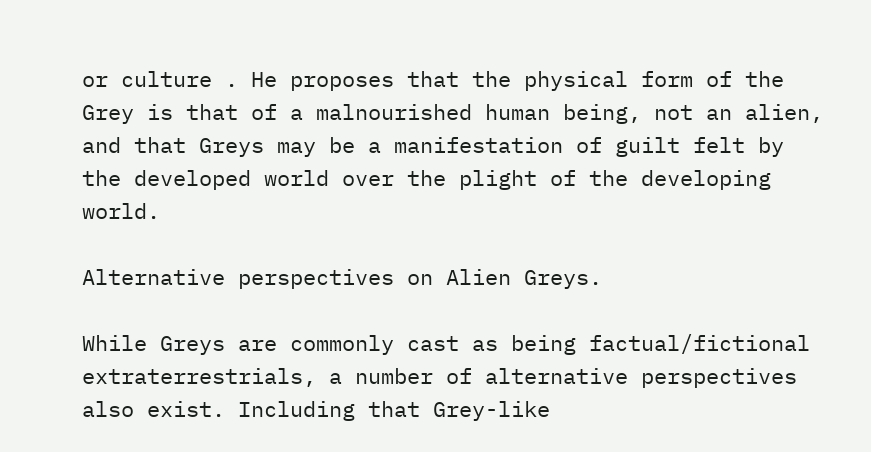or culture . He proposes that the physical form of the Grey is that of a malnourished human being, not an alien, and that Greys may be a manifestation of guilt felt by the developed world over the plight of the developing world.

Alternative perspectives on Alien Greys.

While Greys are commonly cast as being factual/fictional extraterrestrials, a number of alternative perspectives also exist. Including that Grey-like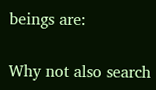beings are:

Why not also search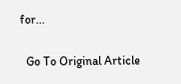for...

  Go To Original Article